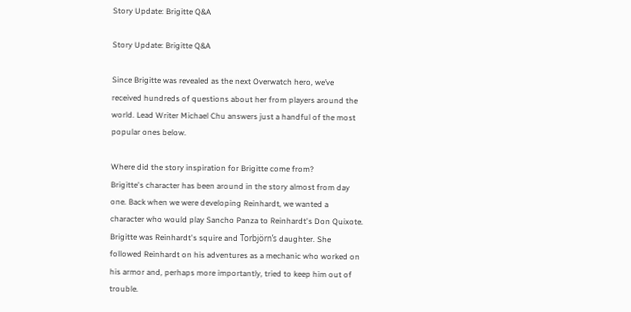Story Update: Brigitte Q&A

Story Update: Brigitte Q&A

Since Brigitte was revealed as the next Overwatch hero, we’ve received hundreds of questions about her from players around the world. Lead Writer Michael Chu answers just a handful of the most popular ones below.

Where did the story inspiration for Brigitte come from?
Brigitte's character has been around in the story almost from day one. Back when we were developing Reinhardt, we wanted a character who would play Sancho Panza to Reinhardt's Don Quixote. Brigitte was Reinhardt's squire and Torbjörn’s daughter. She followed Reinhardt on his adventures as a mechanic who worked on his armor and, perhaps more importantly, tried to keep him out of trouble.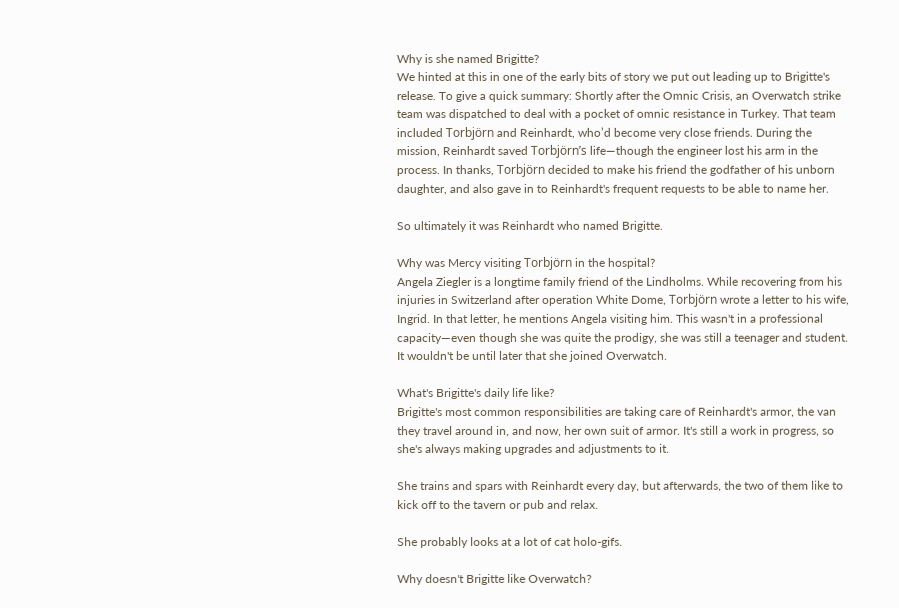Why is she named Brigitte?
We hinted at this in one of the early bits of story we put out leading up to Brigitte's release. To give a quick summary: Shortly after the Omnic Crisis, an Overwatch strike team was dispatched to deal with a pocket of omnic resistance in Turkey. That team included Torbjörn and Reinhardt, who’d become very close friends. During the mission, Reinhardt saved Torbjörn’s life—though the engineer lost his arm in the process. In thanks, Torbjörn decided to make his friend the godfather of his unborn daughter, and also gave in to Reinhardt's frequent requests to be able to name her.

So ultimately it was Reinhardt who named Brigitte.

Why was Mercy visiting Torbjörn in the hospital?
Angela Ziegler is a longtime family friend of the Lindholms. While recovering from his injuries in Switzerland after operation White Dome, Torbjörn wrote a letter to his wife, Ingrid. In that letter, he mentions Angela visiting him. This wasn't in a professional capacity—even though she was quite the prodigy, she was still a teenager and student. It wouldn't be until later that she joined Overwatch.

What's Brigitte's daily life like?
Brigitte's most common responsibilities are taking care of Reinhardt's armor, the van they travel around in, and now, her own suit of armor. It's still a work in progress, so she's always making upgrades and adjustments to it.

She trains and spars with Reinhardt every day, but afterwards, the two of them like to kick off to the tavern or pub and relax.

She probably looks at a lot of cat holo-gifs.

Why doesn't Brigitte like Overwatch?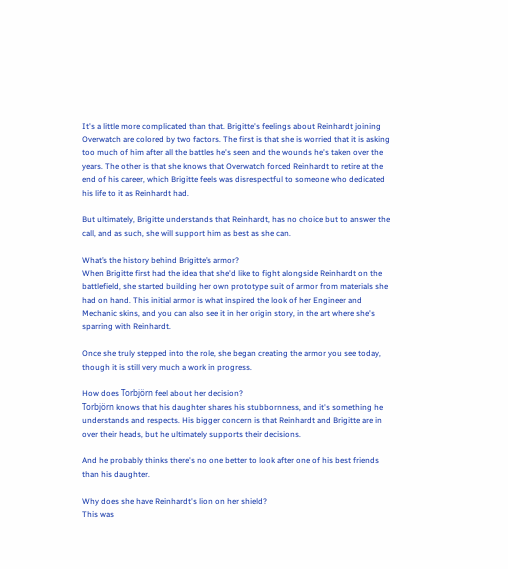It's a little more complicated than that. Brigitte's feelings about Reinhardt joining Overwatch are colored by two factors. The first is that she is worried that it is asking too much of him after all the battles he's seen and the wounds he's taken over the years. The other is that she knows that Overwatch forced Reinhardt to retire at the end of his career, which Brigitte feels was disrespectful to someone who dedicated his life to it as Reinhardt had.

But ultimately, Brigitte understands that Reinhardt, has no choice but to answer the call, and as such, she will support him as best as she can.

What’s the history behind Brigitte’s armor?
When Brigitte first had the idea that she'd like to fight alongside Reinhardt on the battlefield, she started building her own prototype suit of armor from materials she had on hand. This initial armor is what inspired the look of her Engineer and Mechanic skins, and you can also see it in her origin story, in the art where she's sparring with Reinhardt.

Once she truly stepped into the role, she began creating the armor you see today, though it is still very much a work in progress.

How does Torbjörn feel about her decision?
Torbjörn knows that his daughter shares his stubbornness, and it's something he understands and respects. His bigger concern is that Reinhardt and Brigitte are in over their heads, but he ultimately supports their decisions.

And he probably thinks there's no one better to look after one of his best friends than his daughter.

Why does she have Reinhardt's lion on her shield?
This was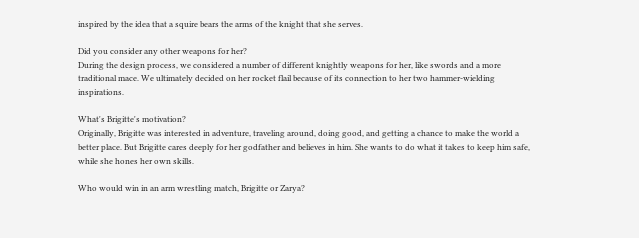inspired by the idea that a squire bears the arms of the knight that she serves.

Did you consider any other weapons for her?
During the design process, we considered a number of different knightly weapons for her, like swords and a more traditional mace. We ultimately decided on her rocket flail because of its connection to her two hammer-wielding inspirations.

What's Brigitte's motivation?
Originally, Brigitte was interested in adventure, traveling around, doing good, and getting a chance to make the world a better place. But Brigitte cares deeply for her godfather and believes in him. She wants to do what it takes to keep him safe, while she hones her own skills.

Who would win in an arm wrestling match, Brigitte or Zarya?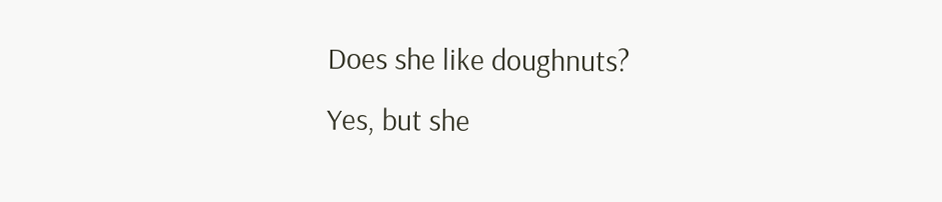Does she like doughnuts?
Yes, but she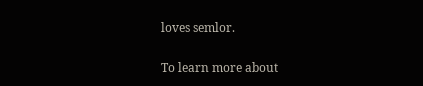loves semlor.

To learn more about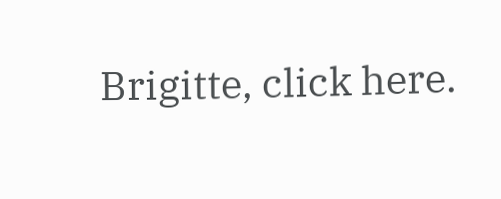Brigitte, click here.